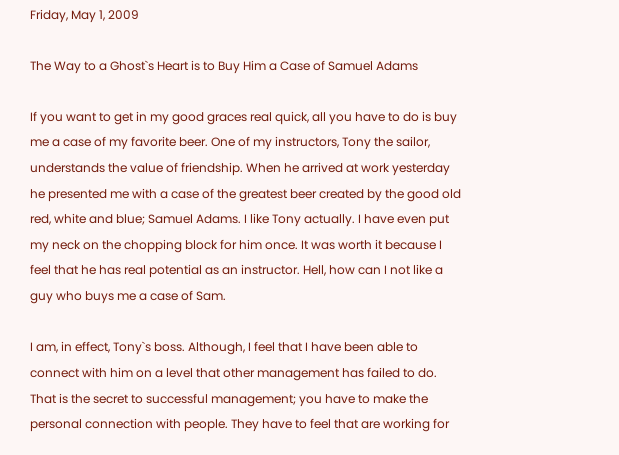Friday, May 1, 2009

The Way to a Ghost`s Heart is to Buy Him a Case of Samuel Adams

If you want to get in my good graces real quick, all you have to do is buy me a case of my favorite beer. One of my instructors, Tony the sailor, understands the value of friendship. When he arrived at work yesterday he presented me with a case of the greatest beer created by the good old red, white and blue; Samuel Adams. I like Tony actually. I have even put my neck on the chopping block for him once. It was worth it because I feel that he has real potential as an instructor. Hell, how can I not like a guy who buys me a case of Sam.

I am, in effect, Tony`s boss. Although, I feel that I have been able to connect with him on a level that other management has failed to do. That is the secret to successful management; you have to make the personal connection with people. They have to feel that are working for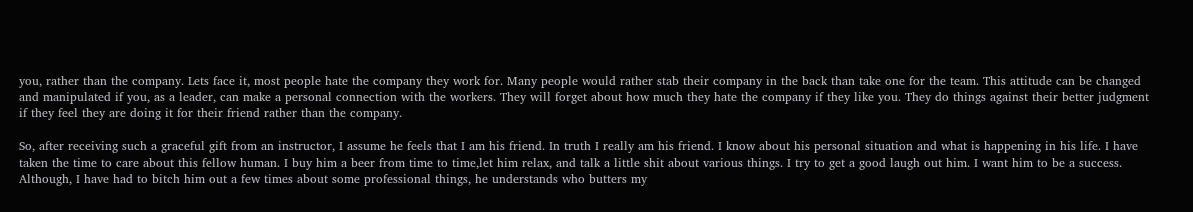you, rather than the company. Lets face it, most people hate the company they work for. Many people would rather stab their company in the back than take one for the team. This attitude can be changed and manipulated if you, as a leader, can make a personal connection with the workers. They will forget about how much they hate the company if they like you. They do things against their better judgment if they feel they are doing it for their friend rather than the company.

So, after receiving such a graceful gift from an instructor, I assume he feels that I am his friend. In truth I really am his friend. I know about his personal situation and what is happening in his life. I have taken the time to care about this fellow human. I buy him a beer from time to time,let him relax, and talk a little shit about various things. I try to get a good laugh out him. I want him to be a success. Although, I have had to bitch him out a few times about some professional things, he understands who butters my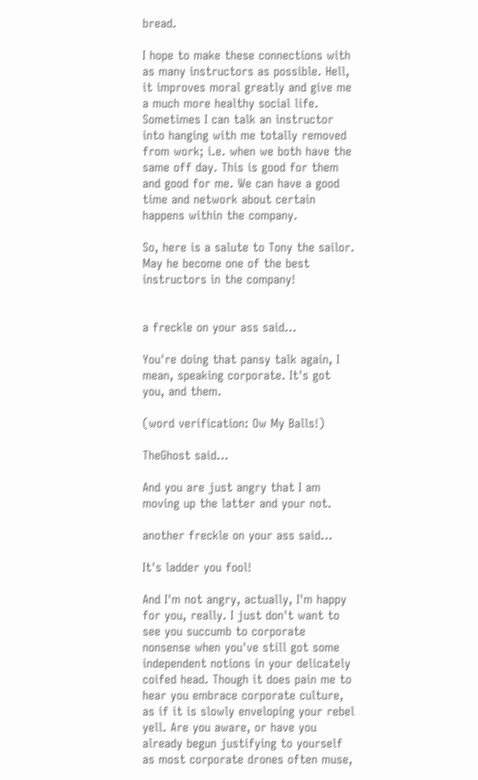bread.

I hope to make these connections with as many instructors as possible. Hell, it improves moral greatly and give me a much more healthy social life. Sometimes I can talk an instructor into hanging with me totally removed from work; i.e. when we both have the same off day. This is good for them and good for me. We can have a good time and network about certain happens within the company.

So, here is a salute to Tony the sailor. May he become one of the best instructors in the company!


a freckle on your ass said...

You're doing that pansy talk again, I mean, speaking corporate. It's got you, and them.

(word verification: Ow My Balls!)

TheGhost said...

And you are just angry that I am moving up the latter and your not.

another freckle on your ass said...

It's ladder you fool!

And I'm not angry, actually, I'm happy for you, really. I just don't want to see you succumb to corporate nonsense when you've still got some independent notions in your delicately coifed head. Though it does pain me to hear you embrace corporate culture, as if it is slowly enveloping your rebel yell. Are you aware, or have you already begun justifying to yourself as most corporate drones often muse,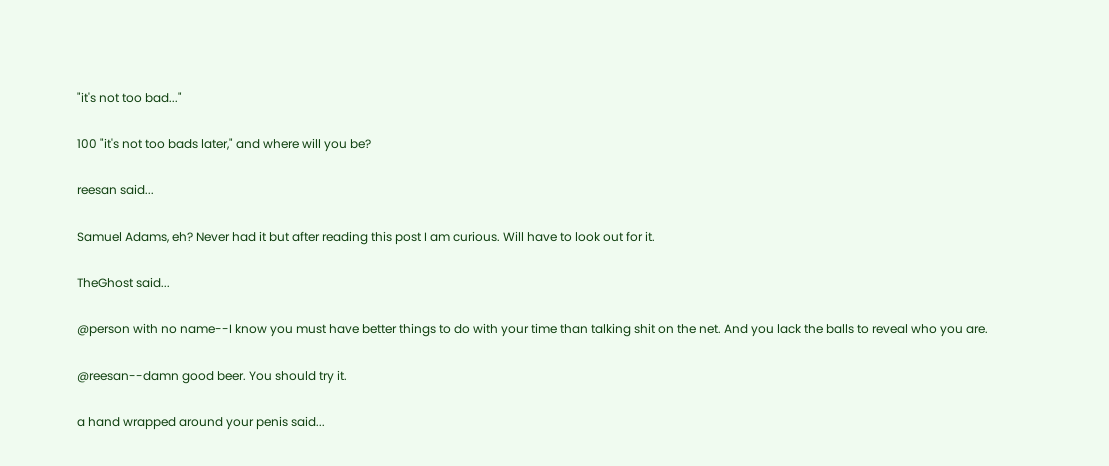"it's not too bad..."

100 "it's not too bads later," and where will you be?

reesan said...

Samuel Adams, eh? Never had it but after reading this post I am curious. Will have to look out for it.

TheGhost said...

@person with no name--I know you must have better things to do with your time than talking shit on the net. And you lack the balls to reveal who you are.

@reesan--damn good beer. You should try it.

a hand wrapped around your penis said...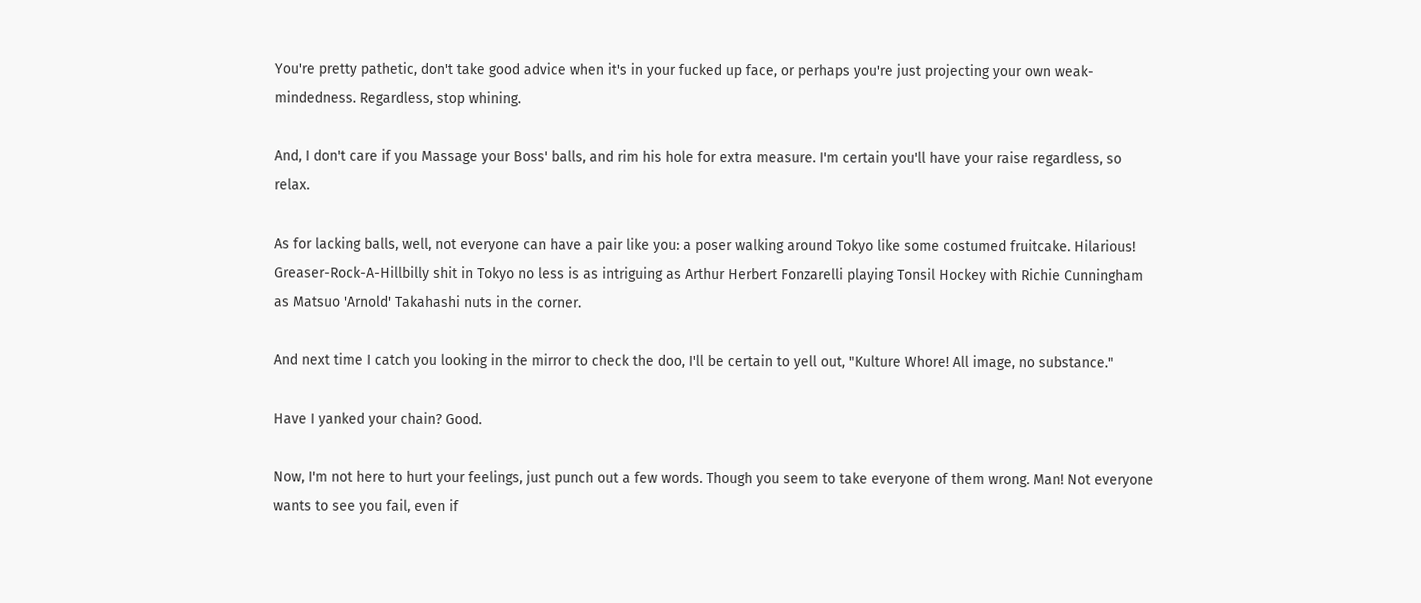You're pretty pathetic, don't take good advice when it's in your fucked up face, or perhaps you're just projecting your own weak-mindedness. Regardless, stop whining.

And, I don't care if you Massage your Boss' balls, and rim his hole for extra measure. I'm certain you'll have your raise regardless, so relax.

As for lacking balls, well, not everyone can have a pair like you: a poser walking around Tokyo like some costumed fruitcake. Hilarious! Greaser-Rock-A-Hillbilly shit in Tokyo no less is as intriguing as Arthur Herbert Fonzarelli playing Tonsil Hockey with Richie Cunningham as Matsuo 'Arnold' Takahashi nuts in the corner.

And next time I catch you looking in the mirror to check the doo, I'll be certain to yell out, "Kulture Whore! All image, no substance."

Have I yanked your chain? Good.

Now, I'm not here to hurt your feelings, just punch out a few words. Though you seem to take everyone of them wrong. Man! Not everyone wants to see you fail, even if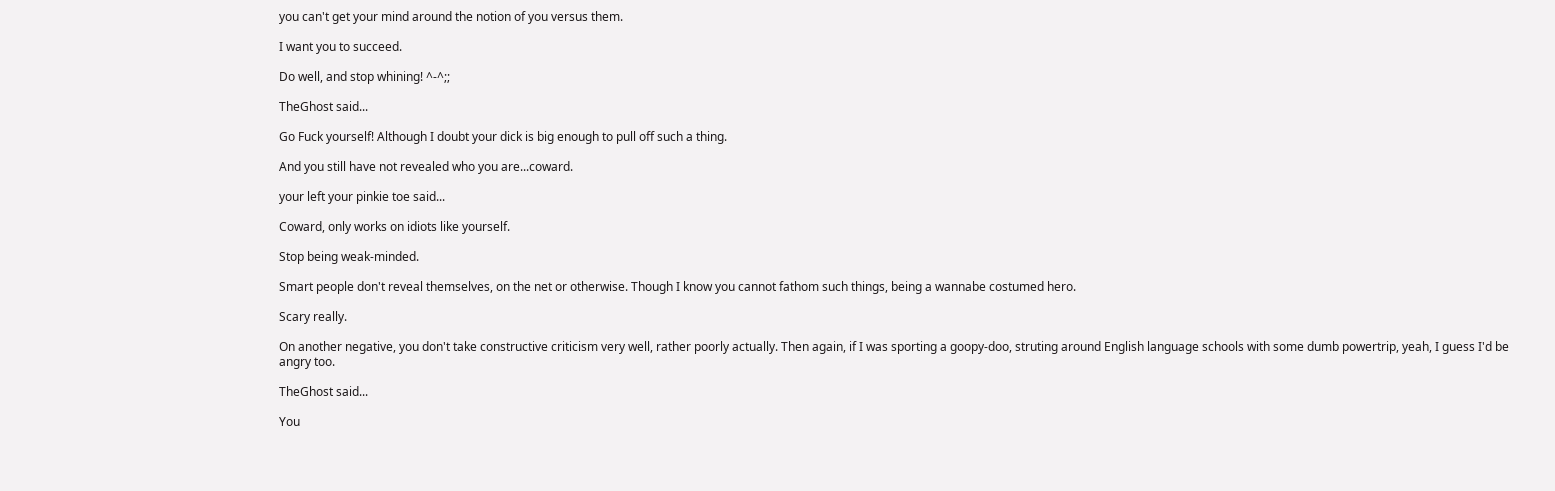you can't get your mind around the notion of you versus them.

I want you to succeed.

Do well, and stop whining! ^-^;;

TheGhost said...

Go Fuck yourself! Although I doubt your dick is big enough to pull off such a thing.

And you still have not revealed who you are...coward.

your left your pinkie toe said...

Coward, only works on idiots like yourself.

Stop being weak-minded.

Smart people don't reveal themselves, on the net or otherwise. Though I know you cannot fathom such things, being a wannabe costumed hero.

Scary really.

On another negative, you don't take constructive criticism very well, rather poorly actually. Then again, if I was sporting a goopy-doo, struting around English language schools with some dumb powertrip, yeah, I guess I'd be angry too.

TheGhost said...

You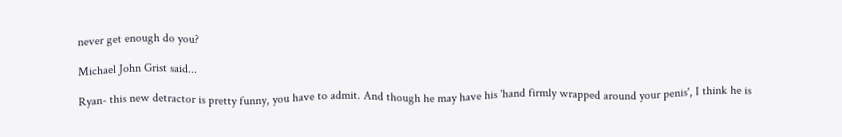never get enough do you?

Michael John Grist said...

Ryan- this new detractor is pretty funny, you have to admit. And though he may have his 'hand firmly wrapped around your penis', I think he is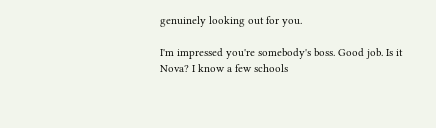genuinely looking out for you.

I'm impressed you're somebody's boss. Good job. Is it Nova? I know a few schools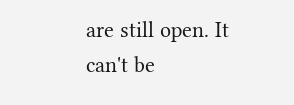are still open. It can't be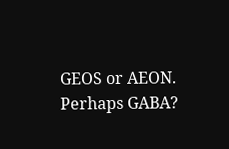GEOS or AEON. Perhaps GABA?